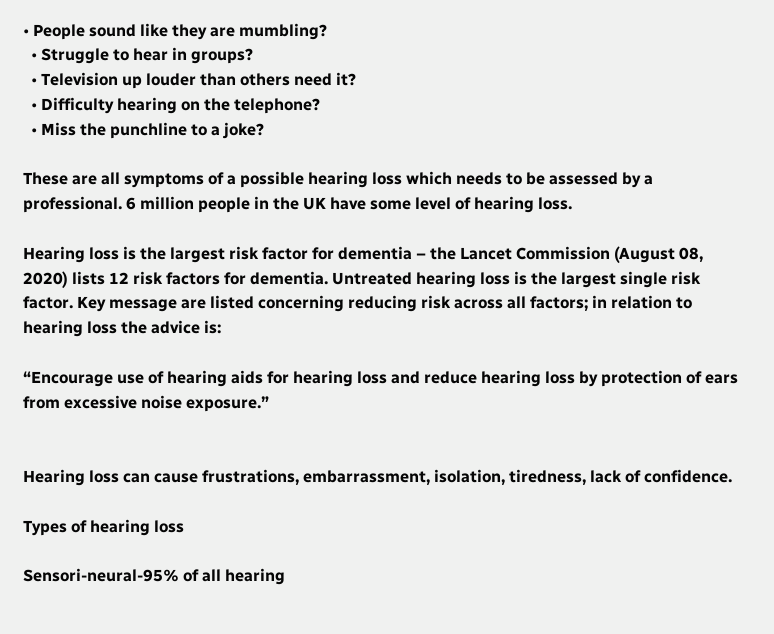• People sound like they are mumbling?
  • Struggle to hear in groups?
  • Television up louder than others need it?
  • Difficulty hearing on the telephone?
  • Miss the punchline to a joke?

These are all symptoms of a possible hearing loss which needs to be assessed by a professional. 6 million people in the UK have some level of hearing loss.

Hearing loss is the largest risk factor for dementia – the Lancet Commission (August 08, 2020) lists 12 risk factors for dementia. Untreated hearing loss is the largest single risk factor. Key message are listed concerning reducing risk across all factors; in relation to hearing loss the advice is:

“Encourage use of hearing aids for hearing loss and reduce hearing loss by protection of ears from excessive noise exposure.”


Hearing loss can cause frustrations, embarrassment, isolation, tiredness, lack of confidence.

Types of hearing loss

Sensori-neural-95% of all hearing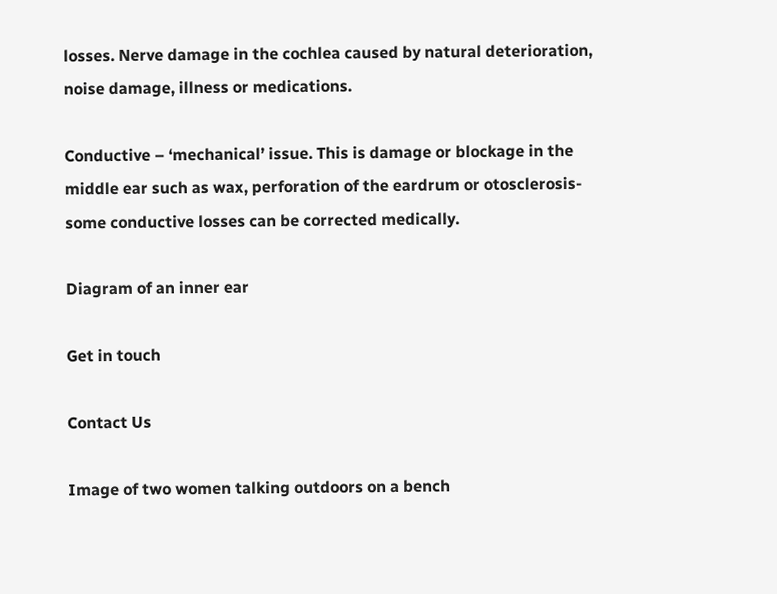losses. Nerve damage in the cochlea caused by natural deterioration, noise damage, illness or medications.

Conductive – ‘mechanical’ issue. This is damage or blockage in the middle ear such as wax, perforation of the eardrum or otosclerosis- some conductive losses can be corrected medically.

Diagram of an inner ear

Get in touch

Contact Us

Image of two women talking outdoors on a bench